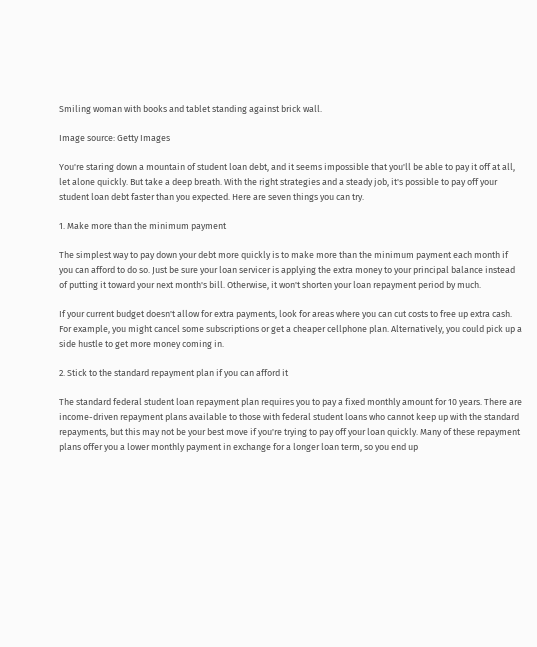Smiling woman with books and tablet standing against brick wall.

Image source: Getty Images

You're staring down a mountain of student loan debt, and it seems impossible that you'll be able to pay it off at all, let alone quickly. But take a deep breath. With the right strategies and a steady job, it's possible to pay off your student loan debt faster than you expected. Here are seven things you can try.

1. Make more than the minimum payment

The simplest way to pay down your debt more quickly is to make more than the minimum payment each month if you can afford to do so. Just be sure your loan servicer is applying the extra money to your principal balance instead of putting it toward your next month's bill. Otherwise, it won't shorten your loan repayment period by much.

If your current budget doesn't allow for extra payments, look for areas where you can cut costs to free up extra cash. For example, you might cancel some subscriptions or get a cheaper cellphone plan. Alternatively, you could pick up a side hustle to get more money coming in.

2. Stick to the standard repayment plan if you can afford it

The standard federal student loan repayment plan requires you to pay a fixed monthly amount for 10 years. There are income-driven repayment plans available to those with federal student loans who cannot keep up with the standard repayments, but this may not be your best move if you're trying to pay off your loan quickly. Many of these repayment plans offer you a lower monthly payment in exchange for a longer loan term, so you end up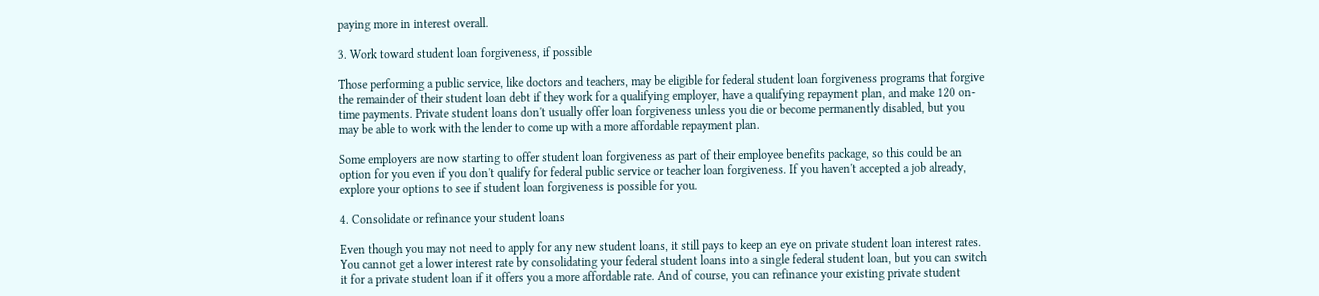paying more in interest overall.

3. Work toward student loan forgiveness, if possible

Those performing a public service, like doctors and teachers, may be eligible for federal student loan forgiveness programs that forgive the remainder of their student loan debt if they work for a qualifying employer, have a qualifying repayment plan, and make 120 on-time payments. Private student loans don't usually offer loan forgiveness unless you die or become permanently disabled, but you may be able to work with the lender to come up with a more affordable repayment plan.

Some employers are now starting to offer student loan forgiveness as part of their employee benefits package, so this could be an option for you even if you don't qualify for federal public service or teacher loan forgiveness. If you haven't accepted a job already, explore your options to see if student loan forgiveness is possible for you.

4. Consolidate or refinance your student loans

Even though you may not need to apply for any new student loans, it still pays to keep an eye on private student loan interest rates. You cannot get a lower interest rate by consolidating your federal student loans into a single federal student loan, but you can switch it for a private student loan if it offers you a more affordable rate. And of course, you can refinance your existing private student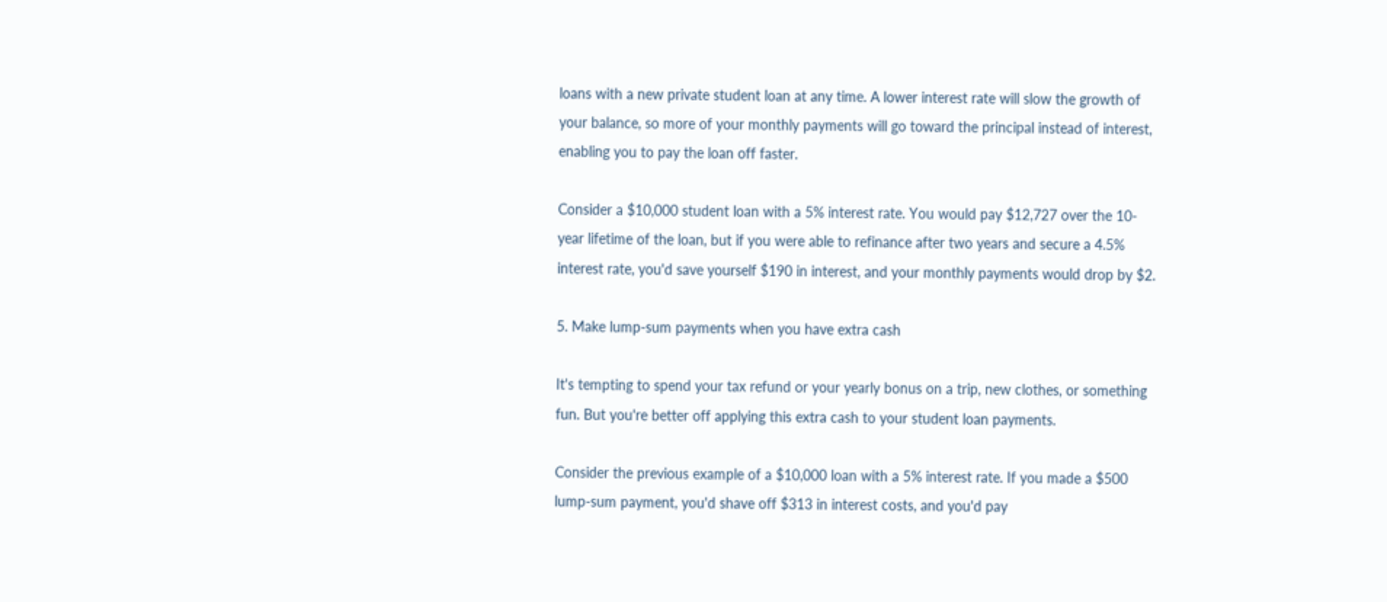loans with a new private student loan at any time. A lower interest rate will slow the growth of your balance, so more of your monthly payments will go toward the principal instead of interest, enabling you to pay the loan off faster.

Consider a $10,000 student loan with a 5% interest rate. You would pay $12,727 over the 10-year lifetime of the loan, but if you were able to refinance after two years and secure a 4.5% interest rate, you'd save yourself $190 in interest, and your monthly payments would drop by $2.

5. Make lump-sum payments when you have extra cash

It's tempting to spend your tax refund or your yearly bonus on a trip, new clothes, or something fun. But you're better off applying this extra cash to your student loan payments.

Consider the previous example of a $10,000 loan with a 5% interest rate. If you made a $500 lump-sum payment, you'd shave off $313 in interest costs, and you'd pay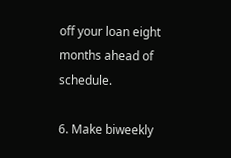off your loan eight months ahead of schedule.

6. Make biweekly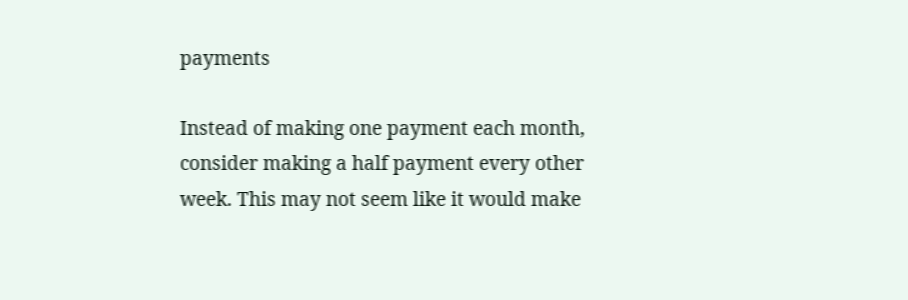payments

Instead of making one payment each month, consider making a half payment every other week. This may not seem like it would make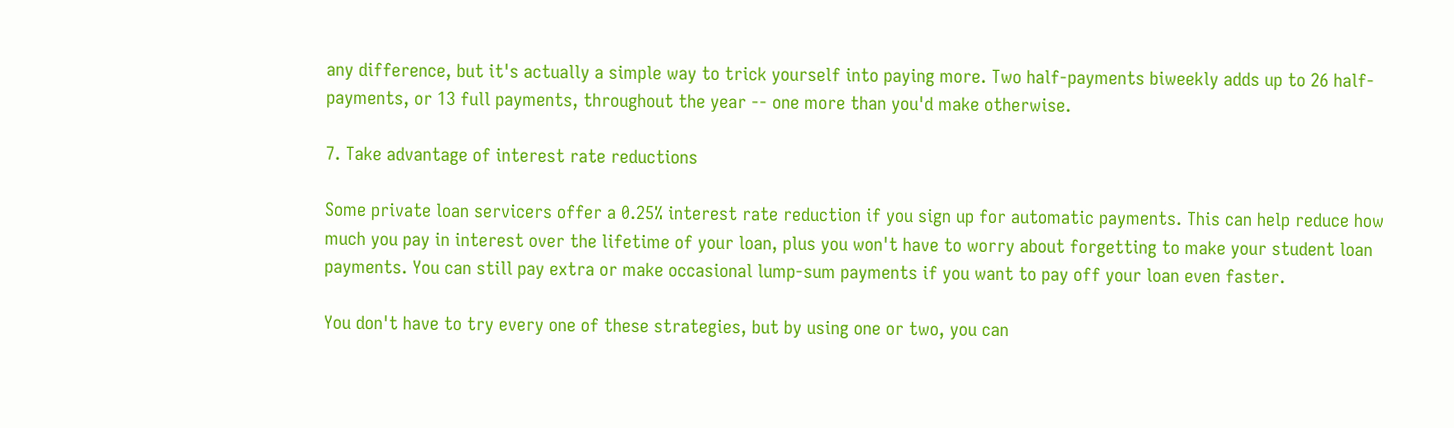any difference, but it's actually a simple way to trick yourself into paying more. Two half-payments biweekly adds up to 26 half-payments, or 13 full payments, throughout the year -- one more than you'd make otherwise.

7. Take advantage of interest rate reductions

Some private loan servicers offer a 0.25% interest rate reduction if you sign up for automatic payments. This can help reduce how much you pay in interest over the lifetime of your loan, plus you won't have to worry about forgetting to make your student loan payments. You can still pay extra or make occasional lump-sum payments if you want to pay off your loan even faster.

You don't have to try every one of these strategies, but by using one or two, you can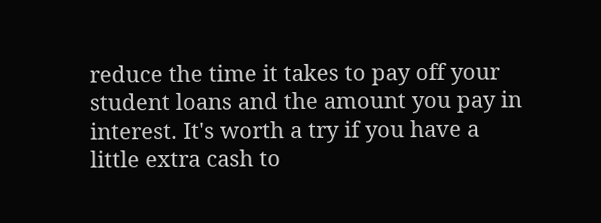reduce the time it takes to pay off your student loans and the amount you pay in interest. It's worth a try if you have a little extra cash to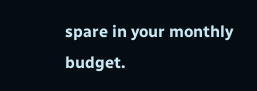spare in your monthly budget.